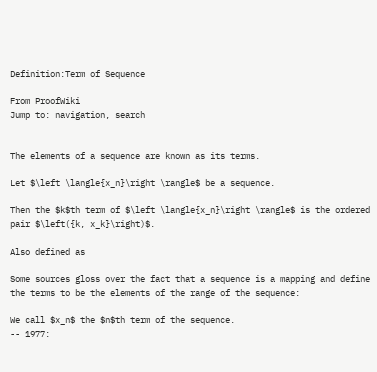Definition:Term of Sequence

From ProofWiki
Jump to: navigation, search


The elements of a sequence are known as its terms.

Let $\left \langle{x_n}\right \rangle$ be a sequence.

Then the $k$th term of $\left \langle{x_n}\right \rangle$ is the ordered pair $\left({k, x_k}\right)$.

Also defined as

Some sources gloss over the fact that a sequence is a mapping and define the terms to be the elements of the range of the sequence:

We call $x_n$ the $n$th term of the sequence.
-- 1977: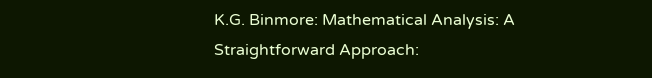K.G. Binmore: Mathematical Analysis: A Straightforward Approach: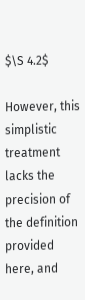$\S 4.2$

However, this simplistic treatment lacks the precision of the definition provided here, and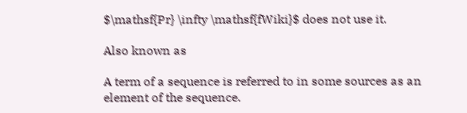$\mathsf{Pr} \infty \mathsf{fWiki}$ does not use it.

Also known as

A term of a sequence is referred to in some sources as an element of the sequence.